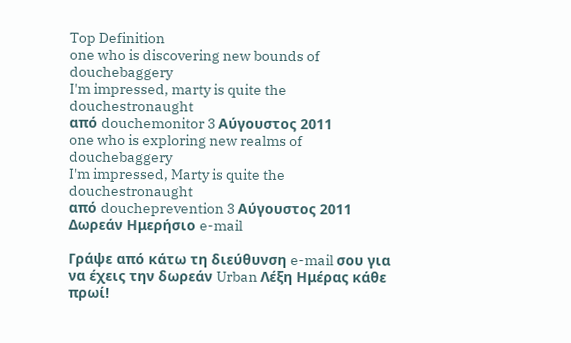Top Definition
one who is discovering new bounds of douchebaggery
I'm impressed, marty is quite the douchestronaught
από douchemonitor 3 Αύγουστος 2011
one who is exploring new realms of douchebaggery
I'm impressed, Marty is quite the douchestronaught
από doucheprevention 3 Αύγουστος 2011
Δωρεάν Ημερήσιο e-mail

Γράψε από κάτω τη διεύθυνση e-mail σου για να έχεις την δωρεάν Urban Λέξη Ημέρας κάθε πρωί!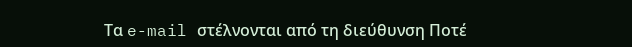Τα e-mail στέλνονται από τη διεύθυνση Ποτέ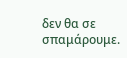δεν θα σε σπαμάρουμε.